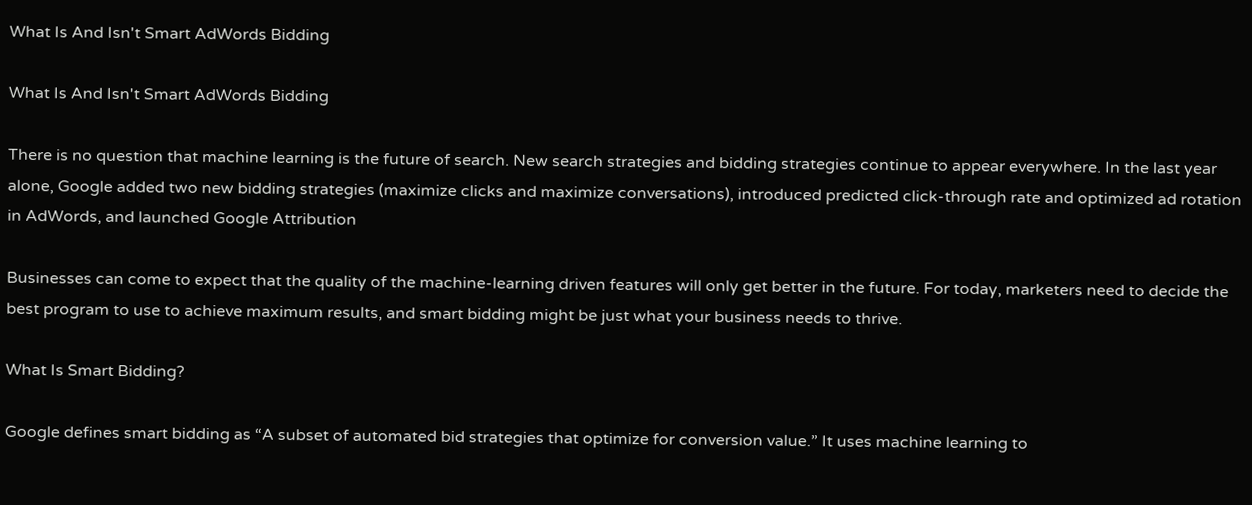What Is And Isn't Smart AdWords Bidding

What Is And Isn't Smart AdWords Bidding

There is no question that machine learning is the future of search. New search strategies and bidding strategies continue to appear everywhere. In the last year alone, Google added two new bidding strategies (maximize clicks and maximize conversations), introduced predicted click-through rate and optimized ad rotation in AdWords, and launched Google Attribution

Businesses can come to expect that the quality of the machine-learning driven features will only get better in the future. For today, marketers need to decide the best program to use to achieve maximum results, and smart bidding might be just what your business needs to thrive.

What Is Smart Bidding?

Google defines smart bidding as “A subset of automated bid strategies that optimize for conversion value.” It uses machine learning to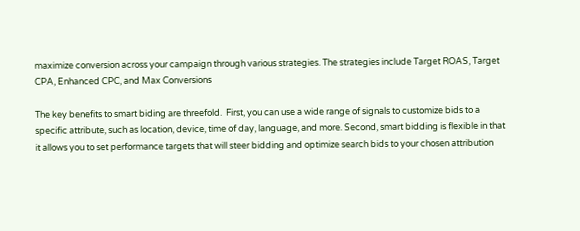maximize conversion across your campaign through various strategies. The strategies include Target ROAS, Target CPA, Enhanced CPC, and Max Conversions

The key benefits to smart biding are threefold.  First, you can use a wide range of signals to customize bids to a specific attribute, such as location, device, time of day, language, and more. Second, smart bidding is flexible in that it allows you to set performance targets that will steer bidding and optimize search bids to your chosen attribution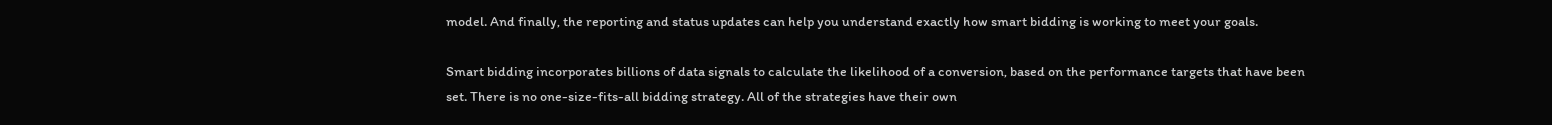model. And finally, the reporting and status updates can help you understand exactly how smart bidding is working to meet your goals.

Smart bidding incorporates billions of data signals to calculate the likelihood of a conversion, based on the performance targets that have been set. There is no one-size-fits-all bidding strategy. All of the strategies have their own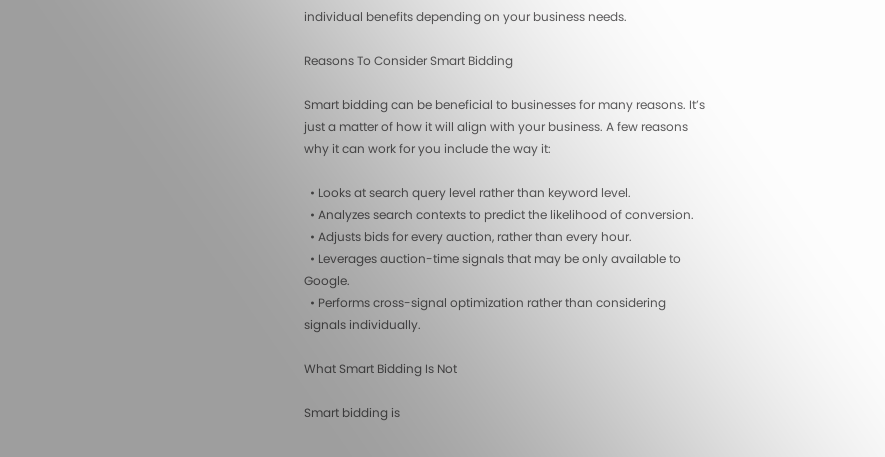individual benefits depending on your business needs.

Reasons To Consider Smart Bidding

Smart bidding can be beneficial to businesses for many reasons. It’s just a matter of how it will align with your business. A few reasons why it can work for you include the way it:

  • Looks at search query level rather than keyword level.
  • Analyzes search contexts to predict the likelihood of conversion.
  • Adjusts bids for every auction, rather than every hour.
  • Leverages auction-time signals that may be only available to Google.
  • Performs cross-signal optimization rather than considering signals individually.

What Smart Bidding Is Not

Smart bidding is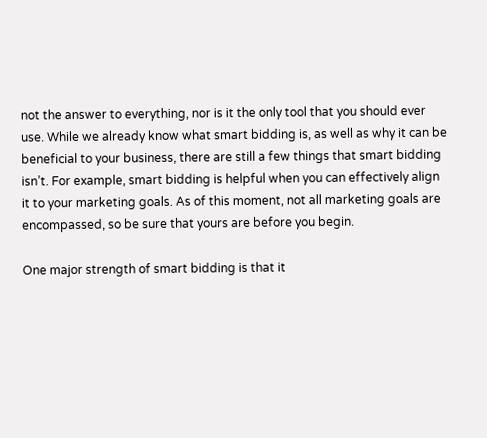not the answer to everything, nor is it the only tool that you should ever use. While we already know what smart bidding is, as well as why it can be beneficial to your business, there are still a few things that smart bidding isn’t. For example, smart bidding is helpful when you can effectively align it to your marketing goals. As of this moment, not all marketing goals are encompassed, so be sure that yours are before you begin.

One major strength of smart bidding is that it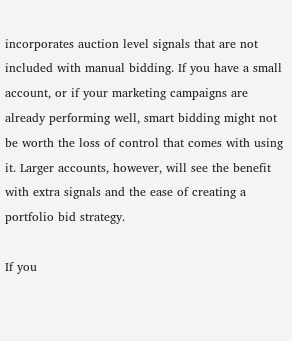incorporates auction level signals that are not included with manual bidding. If you have a small account, or if your marketing campaigns are already performing well, smart bidding might not be worth the loss of control that comes with using it. Larger accounts, however, will see the benefit with extra signals and the ease of creating a portfolio bid strategy.

If you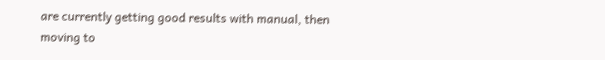are currently getting good results with manual, then moving to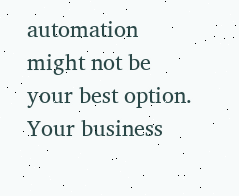automation might not be your best option. Your business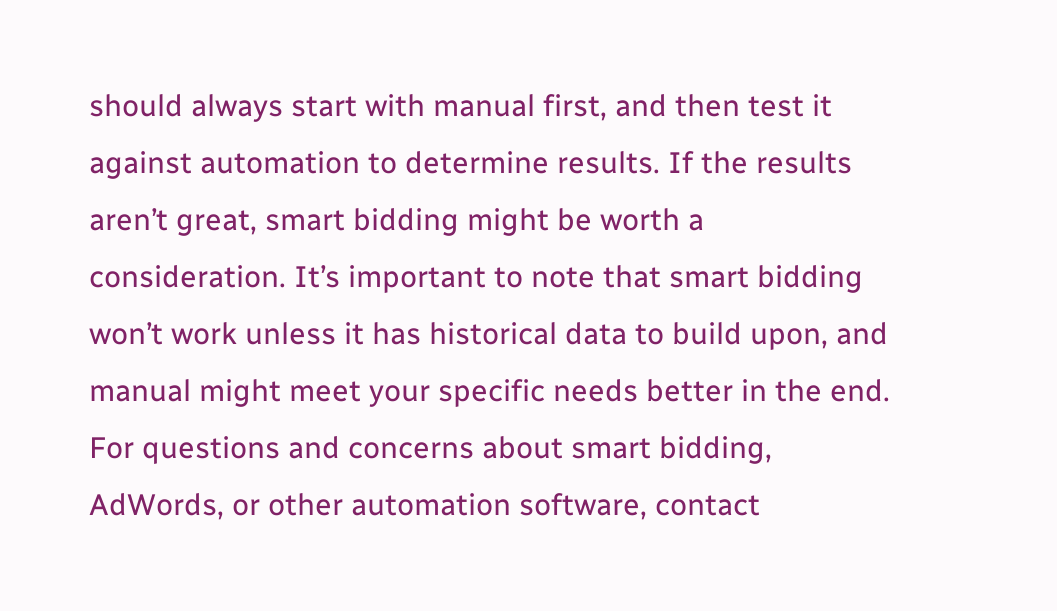should always start with manual first, and then test it against automation to determine results. If the results aren’t great, smart bidding might be worth a consideration. It’s important to note that smart bidding won’t work unless it has historical data to build upon, and manual might meet your specific needs better in the end. For questions and concerns about smart bidding, AdWords, or other automation software, contact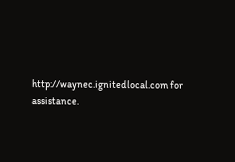http://waynec.ignitedlocal.com for assistance.